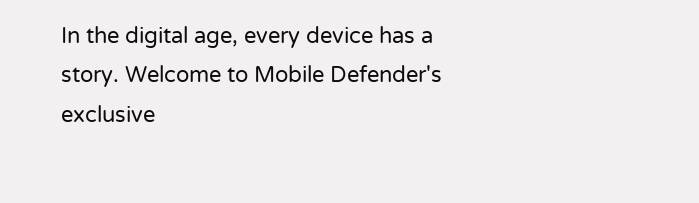In the digital age, every device has a story. Welcome to Mobile Defender's exclusive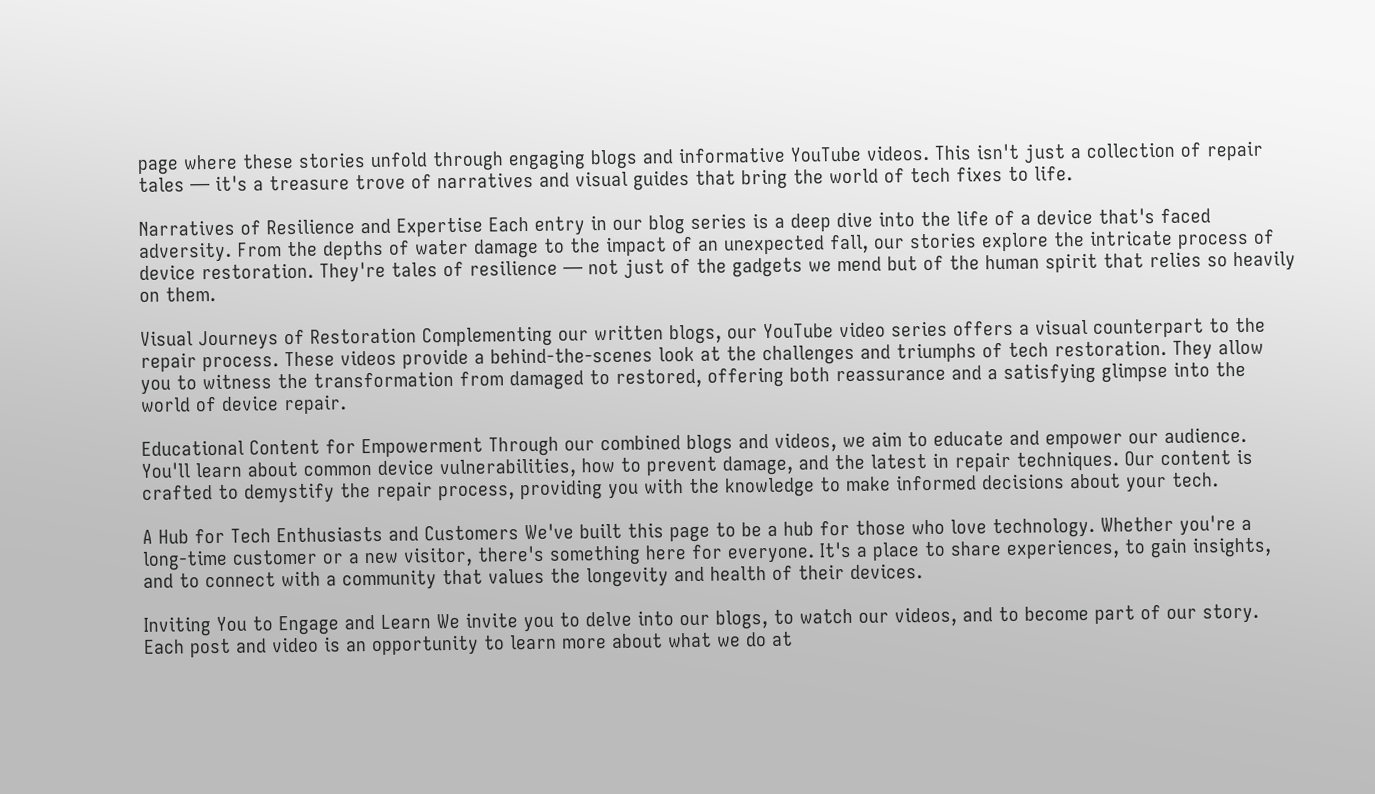page where these stories unfold through engaging blogs and informative YouTube videos. This isn't just a collection of repair tales — it's a treasure trove of narratives and visual guides that bring the world of tech fixes to life.

Narratives of Resilience and Expertise Each entry in our blog series is a deep dive into the life of a device that's faced adversity. From the depths of water damage to the impact of an unexpected fall, our stories explore the intricate process of device restoration. They're tales of resilience — not just of the gadgets we mend but of the human spirit that relies so heavily on them.

Visual Journeys of Restoration Complementing our written blogs, our YouTube video series offers a visual counterpart to the repair process. These videos provide a behind-the-scenes look at the challenges and triumphs of tech restoration. They allow you to witness the transformation from damaged to restored, offering both reassurance and a satisfying glimpse into the world of device repair.

Educational Content for Empowerment Through our combined blogs and videos, we aim to educate and empower our audience. You'll learn about common device vulnerabilities, how to prevent damage, and the latest in repair techniques. Our content is crafted to demystify the repair process, providing you with the knowledge to make informed decisions about your tech.

A Hub for Tech Enthusiasts and Customers We've built this page to be a hub for those who love technology. Whether you're a long-time customer or a new visitor, there's something here for everyone. It's a place to share experiences, to gain insights, and to connect with a community that values the longevity and health of their devices.

Inviting You to Engage and Learn We invite you to delve into our blogs, to watch our videos, and to become part of our story. Each post and video is an opportunity to learn more about what we do at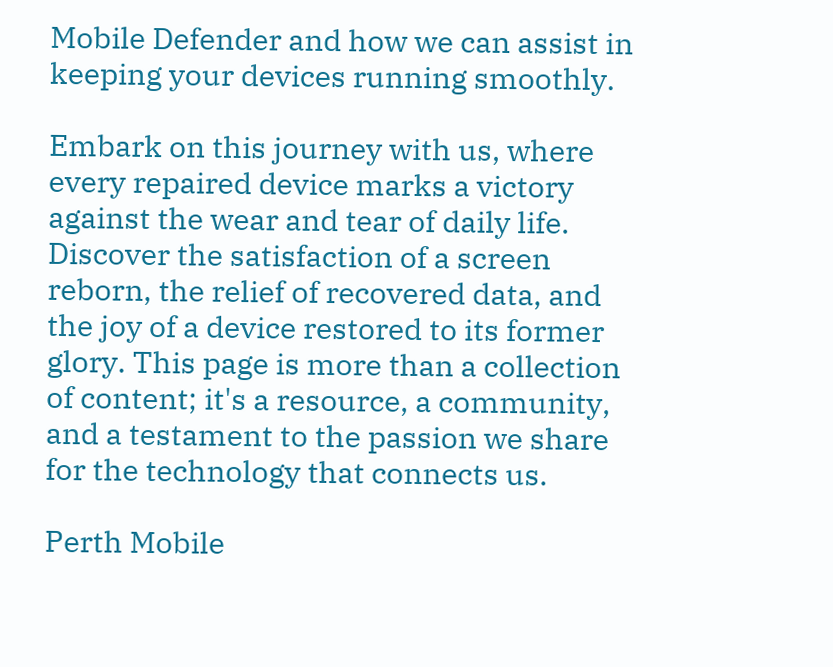Mobile Defender and how we can assist in keeping your devices running smoothly.

Embark on this journey with us, where every repaired device marks a victory against the wear and tear of daily life. Discover the satisfaction of a screen reborn, the relief of recovered data, and the joy of a device restored to its former glory. This page is more than a collection of content; it's a resource, a community, and a testament to the passion we share for the technology that connects us.

Perth Mobile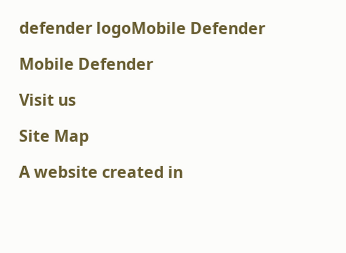defender logoMobile Defender

Mobile Defender

Visit us

Site Map

A website created in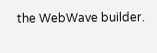the WebWave builder.